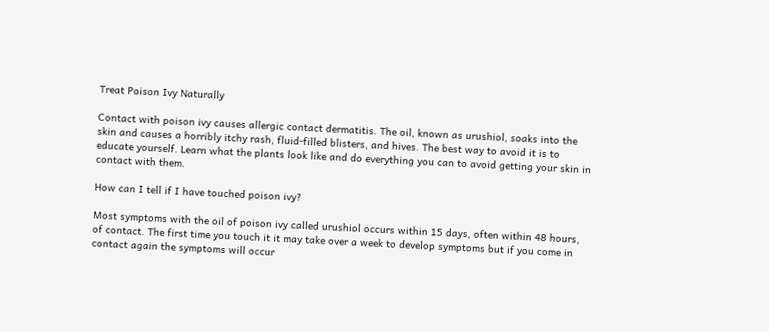Treat Poison Ivy Naturally

Contact with poison ivy causes allergic contact dermatitis. The oil, known as urushiol, soaks into the skin and causes a horribly itchy rash, fluid-filled blisters, and hives. The best way to avoid it is to educate yourself. Learn what the plants look like and do everything you can to avoid getting your skin in contact with them.

How can I tell if I have touched poison ivy?

Most symptoms with the oil of poison ivy called urushiol occurs within 15 days, often within 48 hours, of contact. The first time you touch it it may take over a week to develop symptoms but if you come in contact again the symptoms will occur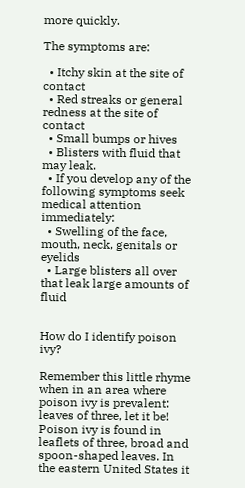more quickly.

The symptoms are:

  • Itchy skin at the site of contact
  • Red streaks or general redness at the site of contact
  • Small bumps or hives
  • Blisters with fluid that may leak.
  • If you develop any of the following symptoms seek medical attention immediately:
  • Swelling of the face, mouth, neck, genitals or eyelids
  • Large blisters all over that leak large amounts of fluid


How do I identify poison ivy?

Remember this little rhyme when in an area where poison ivy is prevalent: leaves of three, let it be! Poison ivy is found in leaflets of three, broad and spoon-shaped leaves. In the eastern United States it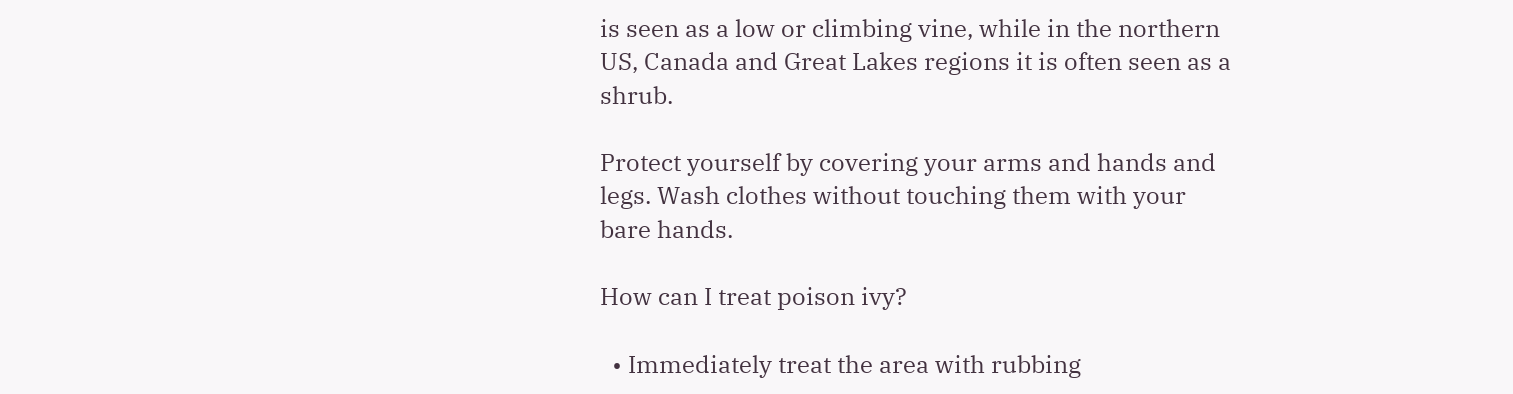is seen as a low or climbing vine, while in the northern US, Canada and Great Lakes regions it is often seen as a shrub.

Protect yourself by covering your arms and hands and legs. Wash clothes without touching them with your bare hands.

How can I treat poison ivy?

  • Immediately treat the area with rubbing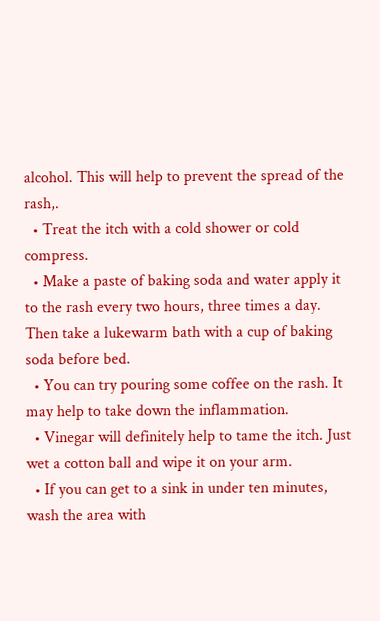alcohol. This will help to prevent the spread of the rash,.
  • Treat the itch with a cold shower or cold compress.
  • Make a paste of baking soda and water apply it to the rash every two hours, three times a day. Then take a lukewarm bath with a cup of baking soda before bed.
  • You can try pouring some coffee on the rash. It may help to take down the inflammation.
  • Vinegar will definitely help to tame the itch. Just wet a cotton ball and wipe it on your arm.
  • If you can get to a sink in under ten minutes, wash the area with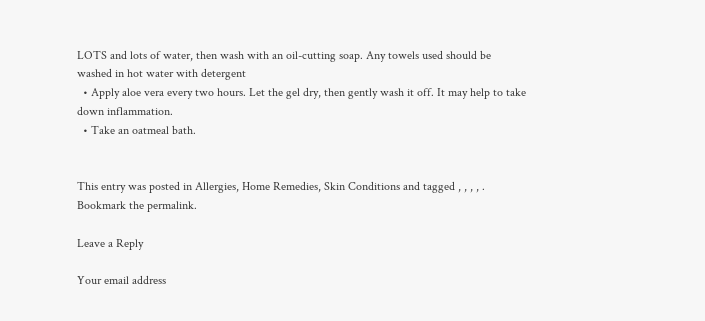LOTS and lots of water, then wash with an oil-cutting soap. Any towels used should be washed in hot water with detergent
  • Apply aloe vera every two hours. Let the gel dry, then gently wash it off. It may help to take down inflammation.
  • Take an oatmeal bath.


This entry was posted in Allergies, Home Remedies, Skin Conditions and tagged , , , , . Bookmark the permalink.

Leave a Reply

Your email address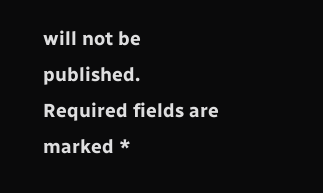will not be published. Required fields are marked *